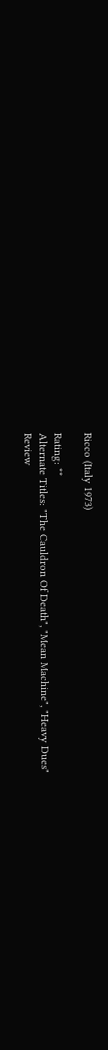Ricco (Italy 1973)

Rating: **
Alternate Titles: "The Cauldron Of Death", "Mean Machine", "Heavy Dues"
Review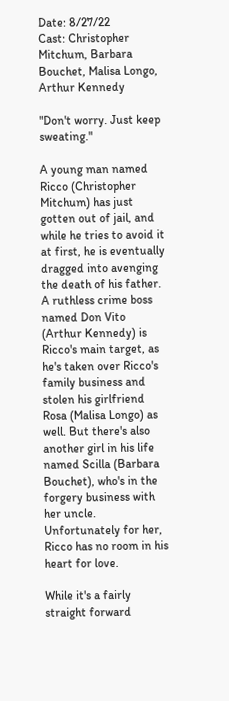Date: 8/27/22
Cast: Christopher Mitchum, Barbara Bouchet, Malisa Longo, Arthur Kennedy

"Don't worry. Just keep sweating."

A young man named Ricco (Christopher Mitchum) has just gotten out of jail, and while he tries to avoid it at first, he is eventually dragged into avenging the death of his father. A ruthless crime boss named Don Vito (Arthur Kennedy) is Ricco's main target, as he's taken over Ricco's family business and stolen his girlfriend Rosa (Malisa Longo) as well. But there's also another girl in his life named Scilla (Barbara Bouchet), who's in the forgery business with her uncle. Unfortunately for her, Ricco has no room in his heart for love.

While it's a fairly straight forward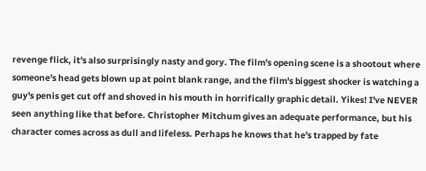revenge flick, it's also surprisingly nasty and gory. The film's opening scene is a shootout where someone's head gets blown up at point blank range, and the film's biggest shocker is watching a guy's penis get cut off and shoved in his mouth in horrifically graphic detail. Yikes! I've NEVER seen anything like that before. Christopher Mitchum gives an adequate performance, but his character comes across as dull and lifeless. Perhaps he knows that he's trapped by fate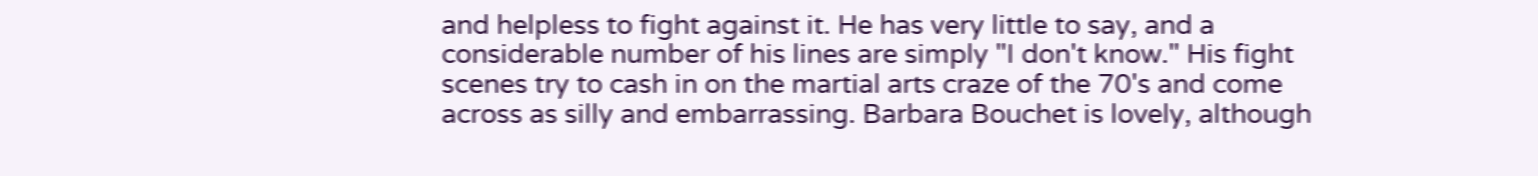and helpless to fight against it. He has very little to say, and a considerable number of his lines are simply "I don't know." His fight scenes try to cash in on the martial arts craze of the 70's and come across as silly and embarrassing. Barbara Bouchet is lovely, although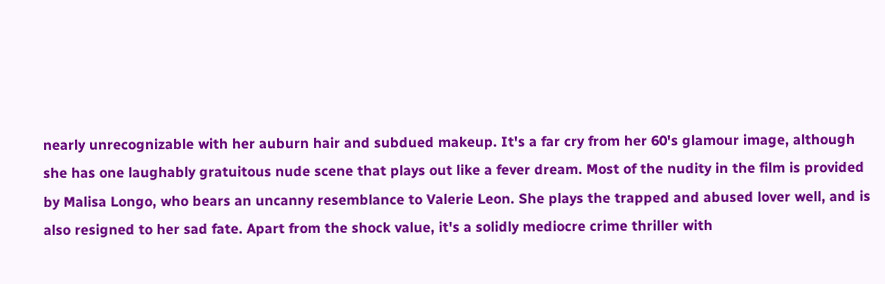nearly unrecognizable with her auburn hair and subdued makeup. It's a far cry from her 60's glamour image, although she has one laughably gratuitous nude scene that plays out like a fever dream. Most of the nudity in the film is provided by Malisa Longo, who bears an uncanny resemblance to Valerie Leon. She plays the trapped and abused lover well, and is also resigned to her sad fate. Apart from the shock value, it's a solidly mediocre crime thriller with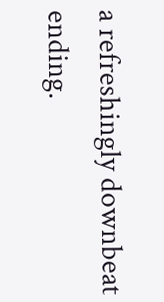a refreshingly downbeat ending.